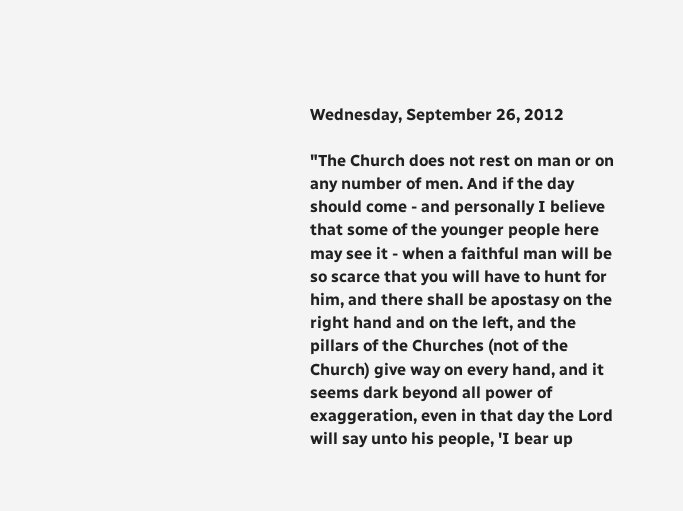Wednesday, September 26, 2012

"The Church does not rest on man or on any number of men. And if the day should come - and personally I believe that some of the younger people here may see it - when a faithful man will be so scarce that you will have to hunt for him, and there shall be apostasy on the right hand and on the left, and the pillars of the Churches (not of the Church) give way on every hand, and it seems dark beyond all power of exaggeration, even in that day the Lord will say unto his people, 'I bear up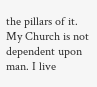the pillars of it. My Church is not dependent upon man. I live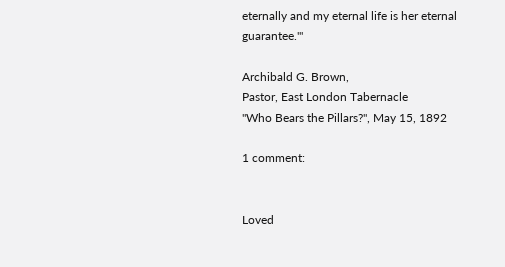eternally and my eternal life is her eternal guarantee.'"

Archibald G. Brown,
Pastor, East London Tabernacle
"Who Bears the Pillars?", May 15, 1892

1 comment:


Loved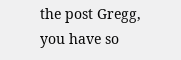the post Gregg, you have so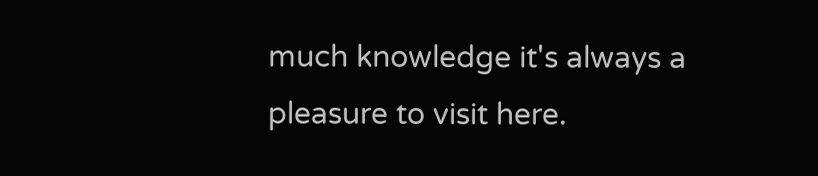much knowledge it's always a pleasure to visit here.